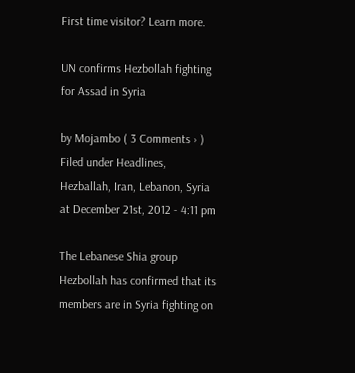First time visitor? Learn more.

UN confirms Hezbollah fighting for Assad in Syria

by Mojambo ( 3 Comments › )
Filed under Headlines, Hezballah, Iran, Lebanon, Syria at December 21st, 2012 - 4:11 pm

The Lebanese Shia group Hezbollah has confirmed that its members are in Syria fighting on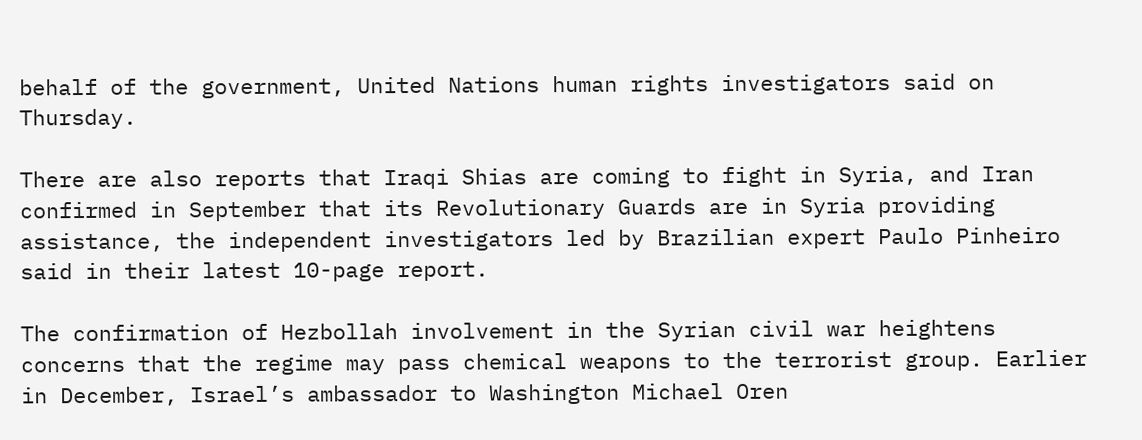behalf of the government, United Nations human rights investigators said on Thursday.

There are also reports that Iraqi Shias are coming to fight in Syria, and Iran confirmed in September that its Revolutionary Guards are in Syria providing assistance, the independent investigators led by Brazilian expert Paulo Pinheiro said in their latest 10-page report.

The confirmation of Hezbollah involvement in the Syrian civil war heightens concerns that the regime may pass chemical weapons to the terrorist group. Earlier in December, Israel’s ambassador to Washington Michael Oren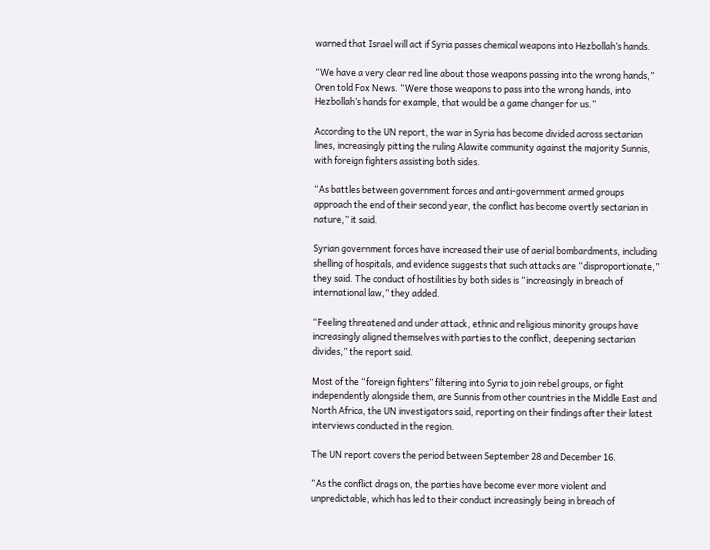warned that Israel will act if Syria passes chemical weapons into Hezbollah’s hands.

“We have a very clear red line about those weapons passing into the wrong hands,” Oren told Fox News. “Were those weapons to pass into the wrong hands, into Hezbollah’s hands for example, that would be a game changer for us.”

According to the UN report, the war in Syria has become divided across sectarian lines, increasingly pitting the ruling Alawite community against the majority Sunnis, with foreign fighters assisting both sides.

“As battles between government forces and anti-government armed groups approach the end of their second year, the conflict has become overtly sectarian in nature,” it said.

Syrian government forces have increased their use of aerial bombardments, including shelling of hospitals, and evidence suggests that such attacks are “disproportionate,” they said. The conduct of hostilities by both sides is “increasingly in breach of international law,” they added.

“Feeling threatened and under attack, ethnic and religious minority groups have increasingly aligned themselves with parties to the conflict, deepening sectarian divides,” the report said.

Most of the “foreign fighters” filtering into Syria to join rebel groups, or fight independently alongside them, are Sunnis from other countries in the Middle East and North Africa, the UN investigators said, reporting on their findings after their latest interviews conducted in the region.

The UN report covers the period between September 28 and December 16.

“As the conflict drags on, the parties have become ever more violent and unpredictable, which has led to their conduct increasingly being in breach of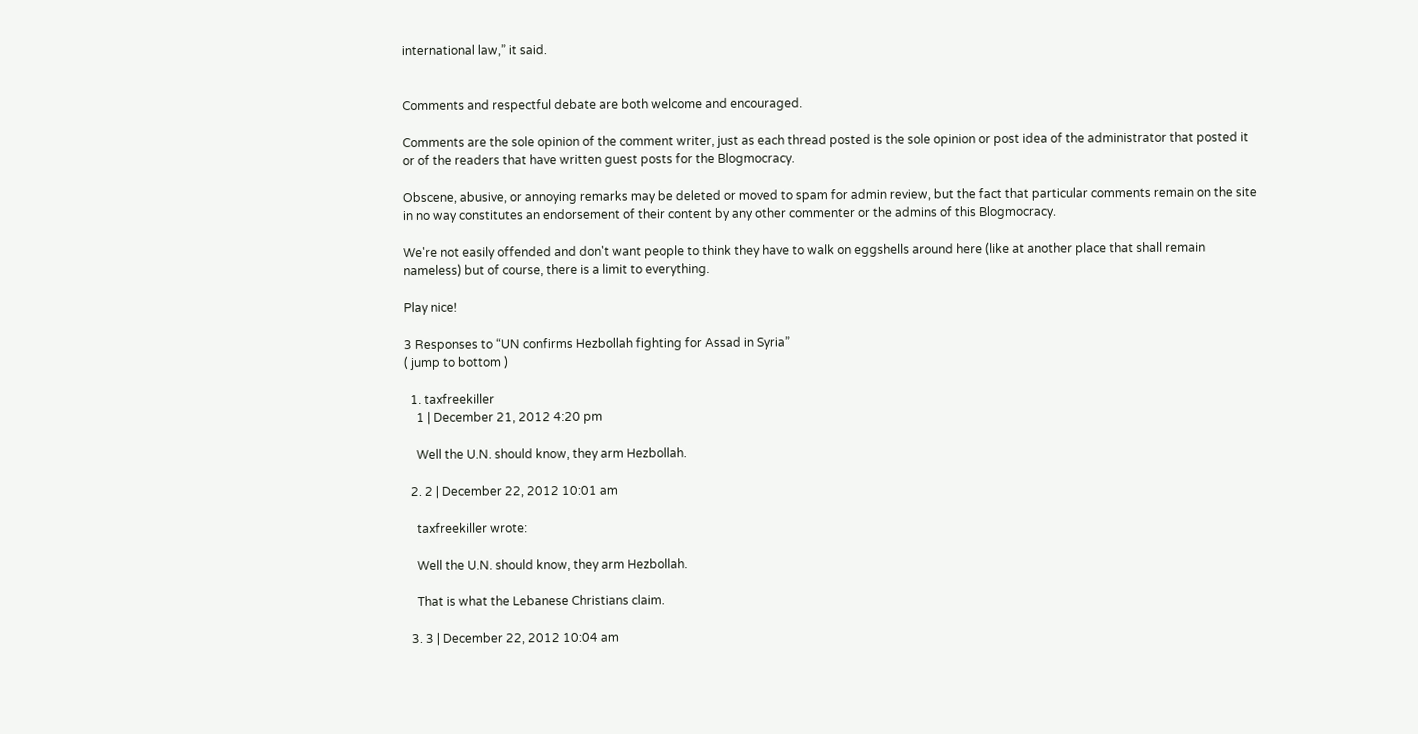international law,” it said.


Comments and respectful debate are both welcome and encouraged.

Comments are the sole opinion of the comment writer, just as each thread posted is the sole opinion or post idea of the administrator that posted it or of the readers that have written guest posts for the Blogmocracy.

Obscene, abusive, or annoying remarks may be deleted or moved to spam for admin review, but the fact that particular comments remain on the site in no way constitutes an endorsement of their content by any other commenter or the admins of this Blogmocracy.

We're not easily offended and don't want people to think they have to walk on eggshells around here (like at another place that shall remain nameless) but of course, there is a limit to everything.

Play nice!

3 Responses to “UN confirms Hezbollah fighting for Assad in Syria”
( jump to bottom )

  1. taxfreekiller
    1 | December 21, 2012 4:20 pm

    Well the U.N. should know, they arm Hezbollah.

  2. 2 | December 22, 2012 10:01 am

    taxfreekiller wrote:

    Well the U.N. should know, they arm Hezbollah.

    That is what the Lebanese Christians claim.

  3. 3 | December 22, 2012 10:04 am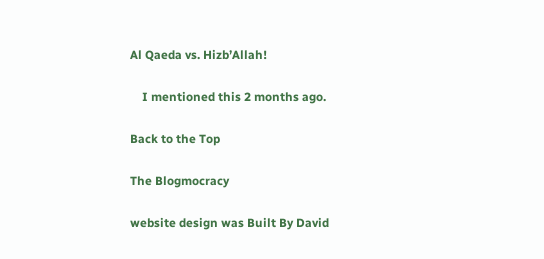Al Qaeda vs. Hizb’Allah!

    I mentioned this 2 months ago.

Back to the Top

The Blogmocracy

website design was Built By David